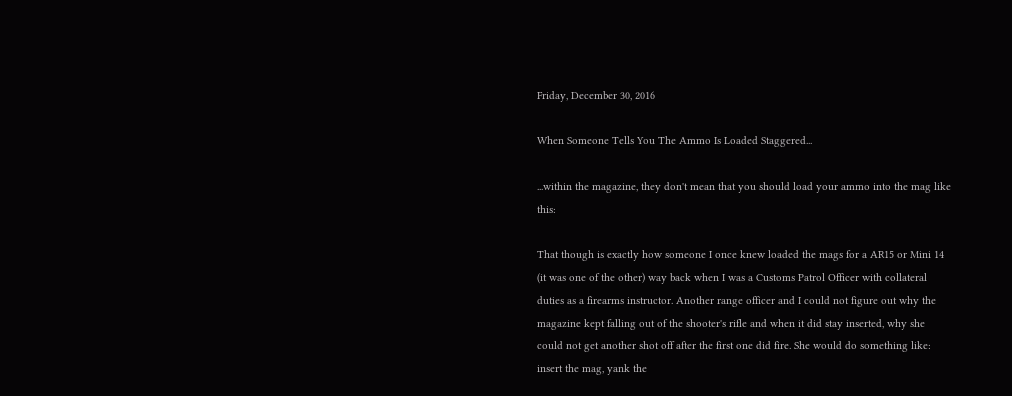Friday, December 30, 2016

When Someone Tells You The Ammo Is Loaded Staggered...

...within the magazine, they don't mean that you should load your ammo into the mag like this:

That though is exactly how someone I once knew loaded the mags for a AR15 or Mini 14 (it was one of the other) way back when I was a Customs Patrol Officer with collateral duties as a firearms instructor. Another range officer and I could not figure out why the magazine kept falling out of the shooter's rifle and when it did stay inserted, why she could not get another shot off after the first one did fire. She would do something like: insert the mag, yank the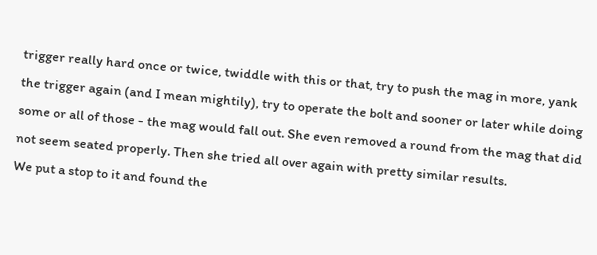trigger really hard once or twice, twiddle with this or that, try to push the mag in more, yank the trigger again (and I mean mightily), try to operate the bolt and sooner or later while doing some or all of those - the mag would fall out. She even removed a round from the mag that did not seem seated properly. Then she tried all over again with pretty similar results.
We put a stop to it and found the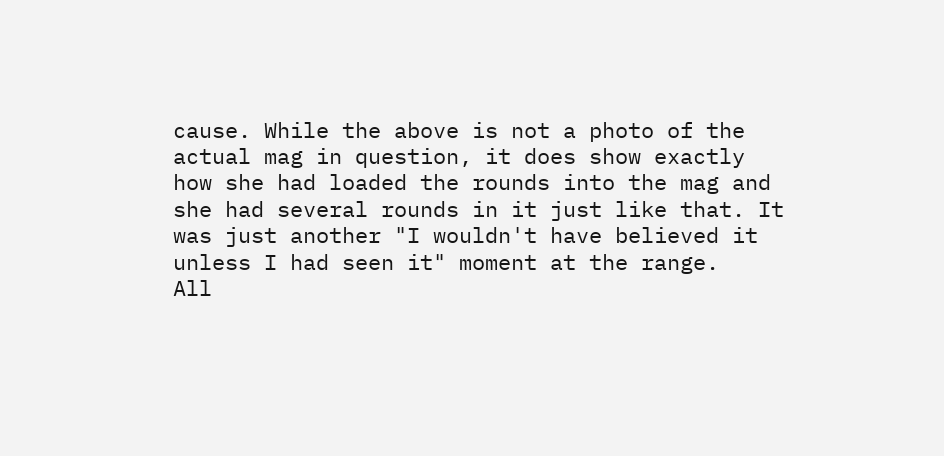cause. While the above is not a photo of the actual mag in question, it does show exactly how she had loaded the rounds into the mag and she had several rounds in it just like that. It was just another "I wouldn't have believed it unless I had seen it" moment at the range.
All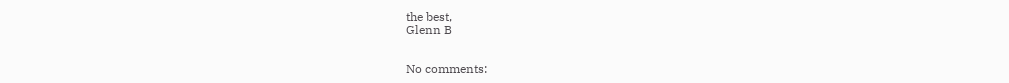the best,
Glenn B


No comments: